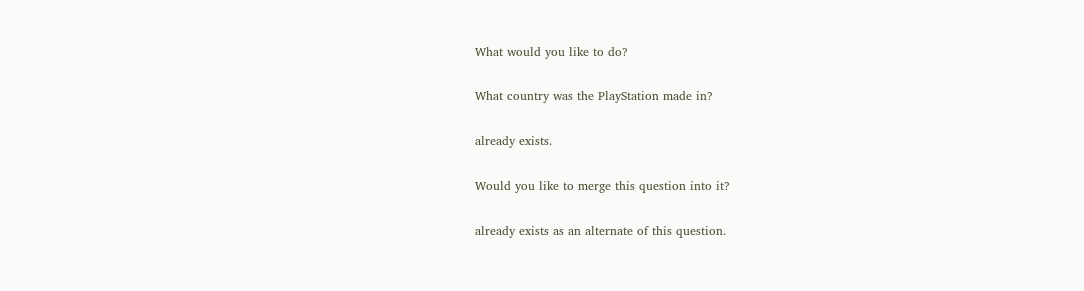What would you like to do?

What country was the PlayStation made in?

already exists.

Would you like to merge this question into it?

already exists as an alternate of this question.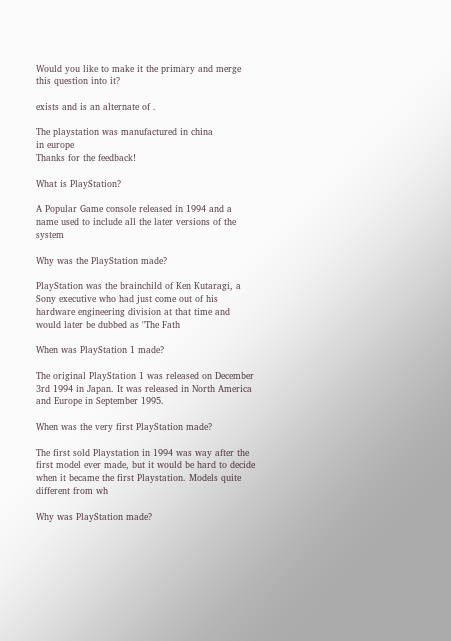Would you like to make it the primary and merge this question into it?

exists and is an alternate of .

The playstation was manufactured in china
in europe
Thanks for the feedback!

What is PlayStation?

A Popular Game console released in 1994 and a name used to include all the later versions of the system

Why was the PlayStation made?

PlayStation was the brainchild of Ken Kutaragi, a Sony executive who had just come out of his hardware engineering division at that time and would later be dubbed as "The Fath

When was PlayStation 1 made?

The original PlayStation 1 was released on December 3rd 1994 in Japan. It was released in North America and Europe in September 1995.

When was the very first PlayStation made?

The first sold Playstation in 1994 was way after the first model ever made, but it would be hard to decide when it became the first Playstation. Models quite different from wh

Why was PlayStation made?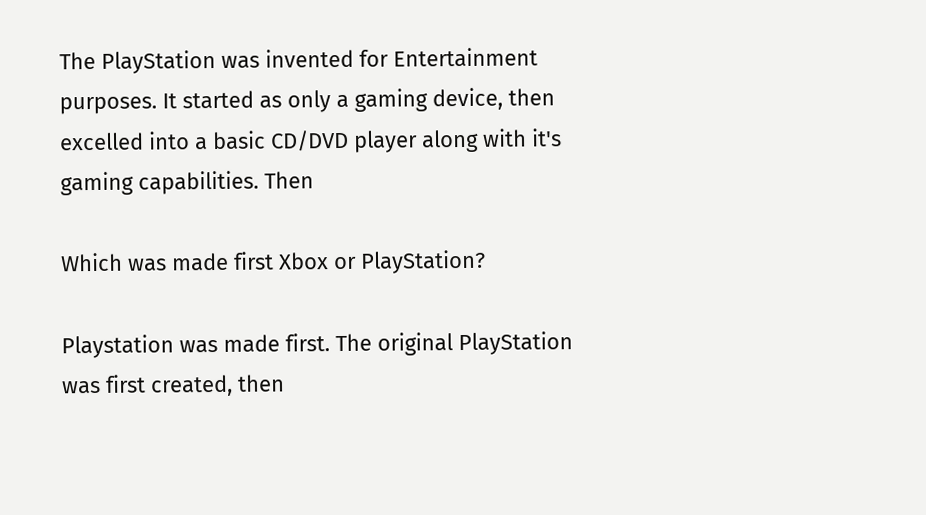The PlayStation was invented for Entertainment purposes. It started as only a gaming device, then excelled into a basic CD/DVD player along with it's gaming capabilities. Then

Which was made first Xbox or PlayStation?

Playstation was made first. The original PlayStation was first created, then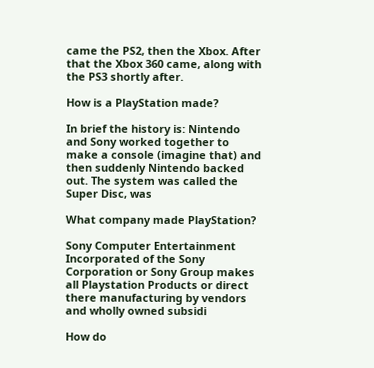came the PS2, then the Xbox. After that the Xbox 360 came, along with the PS3 shortly after.

How is a PlayStation made?

In brief the history is: Nintendo and Sony worked together to make a console (imagine that) and then suddenly Nintendo backed out. The system was called the Super Disc, was

What company made PlayStation?

Sony Computer Entertainment Incorporated of the Sony Corporation or Sony Group makes all Playstation Products or direct there manufacturing by vendors and wholly owned subsidi

How do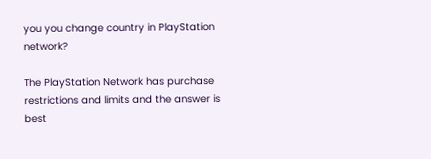you you change country in PlayStation network?

The PlayStation Network has purchase restrictions and limits and the answer is best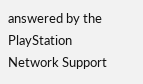answered by the PlayStation Network Support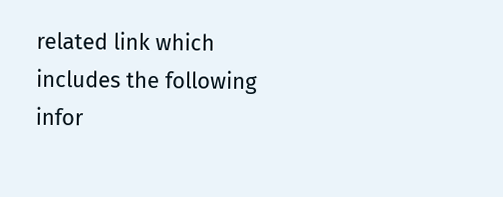related link which includes the following infor